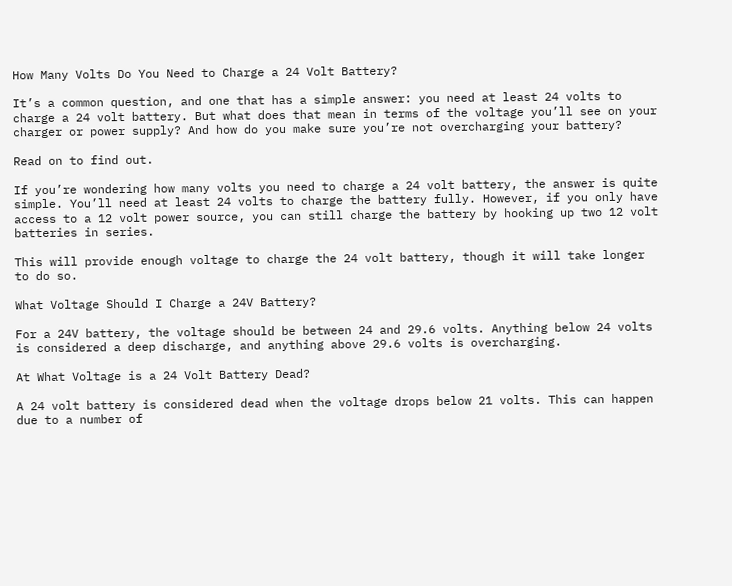How Many Volts Do You Need to Charge a 24 Volt Battery?

It’s a common question, and one that has a simple answer: you need at least 24 volts to charge a 24 volt battery. But what does that mean in terms of the voltage you’ll see on your charger or power supply? And how do you make sure you’re not overcharging your battery?

Read on to find out.

If you’re wondering how many volts you need to charge a 24 volt battery, the answer is quite simple. You’ll need at least 24 volts to charge the battery fully. However, if you only have access to a 12 volt power source, you can still charge the battery by hooking up two 12 volt batteries in series.

This will provide enough voltage to charge the 24 volt battery, though it will take longer to do so.

What Voltage Should I Charge a 24V Battery?

For a 24V battery, the voltage should be between 24 and 29.6 volts. Anything below 24 volts is considered a deep discharge, and anything above 29.6 volts is overcharging.

At What Voltage is a 24 Volt Battery Dead?

A 24 volt battery is considered dead when the voltage drops below 21 volts. This can happen due to a number of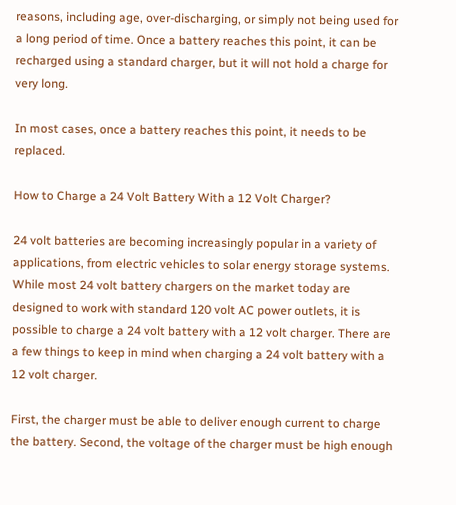reasons, including age, over-discharging, or simply not being used for a long period of time. Once a battery reaches this point, it can be recharged using a standard charger, but it will not hold a charge for very long.

In most cases, once a battery reaches this point, it needs to be replaced.

How to Charge a 24 Volt Battery With a 12 Volt Charger?

24 volt batteries are becoming increasingly popular in a variety of applications, from electric vehicles to solar energy storage systems. While most 24 volt battery chargers on the market today are designed to work with standard 120 volt AC power outlets, it is possible to charge a 24 volt battery with a 12 volt charger. There are a few things to keep in mind when charging a 24 volt battery with a 12 volt charger.

First, the charger must be able to deliver enough current to charge the battery. Second, the voltage of the charger must be high enough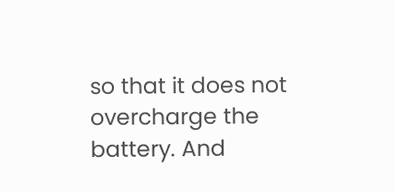so that it does not overcharge the battery. And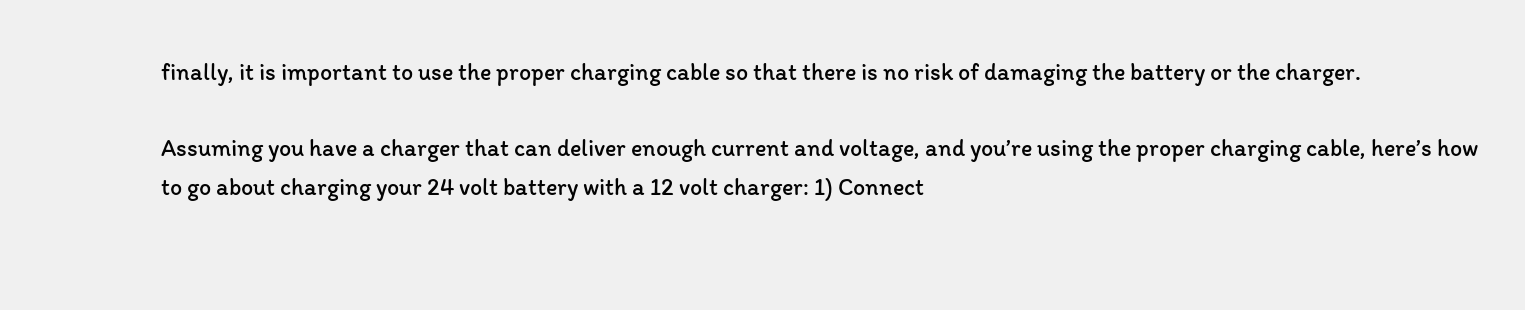finally, it is important to use the proper charging cable so that there is no risk of damaging the battery or the charger.

Assuming you have a charger that can deliver enough current and voltage, and you’re using the proper charging cable, here’s how to go about charging your 24 volt battery with a 12 volt charger: 1) Connect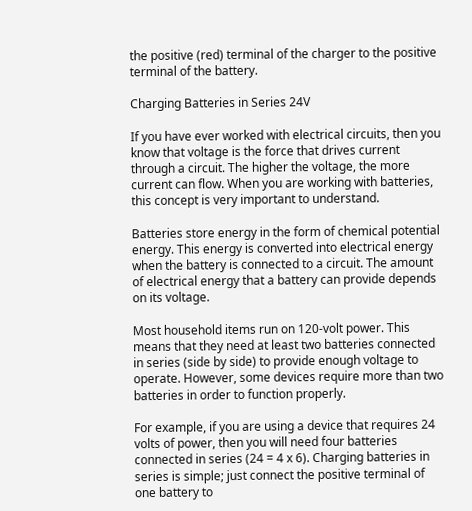the positive (red) terminal of the charger to the positive terminal of the battery.

Charging Batteries in Series 24V

If you have ever worked with electrical circuits, then you know that voltage is the force that drives current through a circuit. The higher the voltage, the more current can flow. When you are working with batteries, this concept is very important to understand.

Batteries store energy in the form of chemical potential energy. This energy is converted into electrical energy when the battery is connected to a circuit. The amount of electrical energy that a battery can provide depends on its voltage.

Most household items run on 120-volt power. This means that they need at least two batteries connected in series (side by side) to provide enough voltage to operate. However, some devices require more than two batteries in order to function properly.

For example, if you are using a device that requires 24 volts of power, then you will need four batteries connected in series (24 = 4 x 6). Charging batteries in series is simple; just connect the positive terminal of one battery to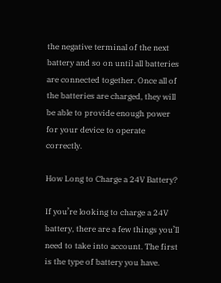the negative terminal of the next battery and so on until all batteries are connected together. Once all of the batteries are charged, they will be able to provide enough power for your device to operate correctly.

How Long to Charge a 24V Battery?

If you’re looking to charge a 24V battery, there are a few things you’ll need to take into account. The first is the type of battery you have.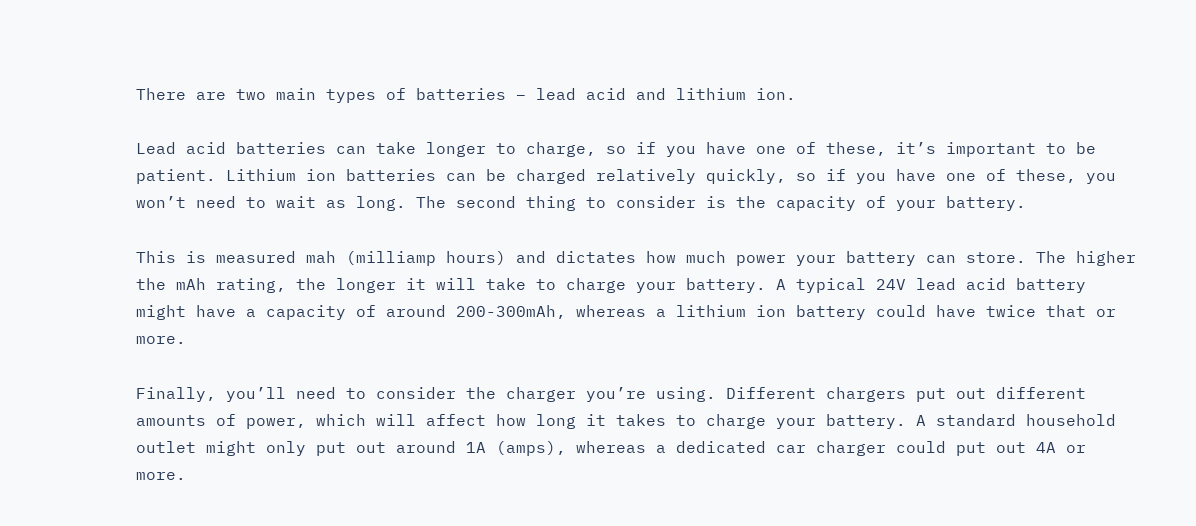There are two main types of batteries – lead acid and lithium ion.

Lead acid batteries can take longer to charge, so if you have one of these, it’s important to be patient. Lithium ion batteries can be charged relatively quickly, so if you have one of these, you won’t need to wait as long. The second thing to consider is the capacity of your battery.

This is measured mah (milliamp hours) and dictates how much power your battery can store. The higher the mAh rating, the longer it will take to charge your battery. A typical 24V lead acid battery might have a capacity of around 200-300mAh, whereas a lithium ion battery could have twice that or more.

Finally, you’ll need to consider the charger you’re using. Different chargers put out different amounts of power, which will affect how long it takes to charge your battery. A standard household outlet might only put out around 1A (amps), whereas a dedicated car charger could put out 4A or more.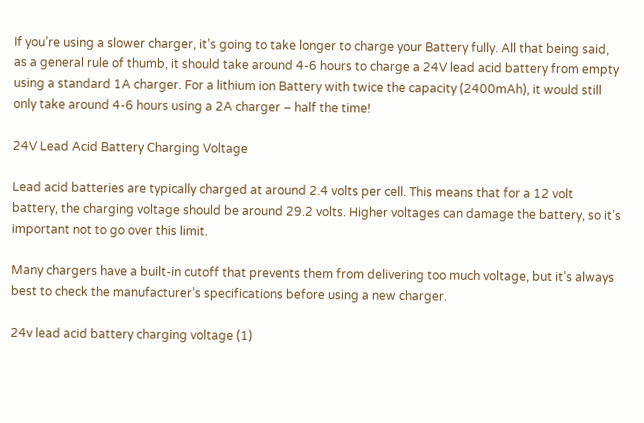If you’re using a slower charger, it’s going to take longer to charge your Battery fully. All that being said, as a general rule of thumb, it should take around 4-6 hours to charge a 24V lead acid battery from empty using a standard 1A charger. For a lithium ion Battery with twice the capacity (2400mAh), it would still only take around 4-6 hours using a 2A charger – half the time!

24V Lead Acid Battery Charging Voltage

Lead acid batteries are typically charged at around 2.4 volts per cell. This means that for a 12 volt battery, the charging voltage should be around 29.2 volts. Higher voltages can damage the battery, so it’s important not to go over this limit.

Many chargers have a built-in cutoff that prevents them from delivering too much voltage, but it’s always best to check the manufacturer’s specifications before using a new charger.

24v lead acid battery charging voltage (1)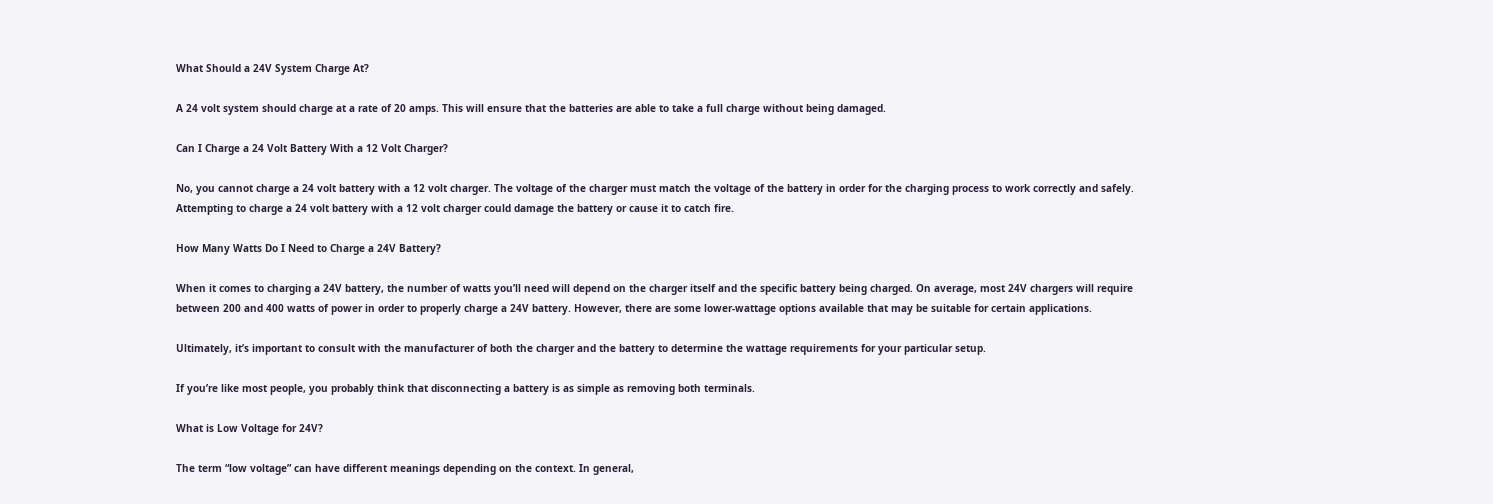What Should a 24V System Charge At?

A 24 volt system should charge at a rate of 20 amps. This will ensure that the batteries are able to take a full charge without being damaged.

Can I Charge a 24 Volt Battery With a 12 Volt Charger?

No, you cannot charge a 24 volt battery with a 12 volt charger. The voltage of the charger must match the voltage of the battery in order for the charging process to work correctly and safely. Attempting to charge a 24 volt battery with a 12 volt charger could damage the battery or cause it to catch fire.

How Many Watts Do I Need to Charge a 24V Battery?

When it comes to charging a 24V battery, the number of watts you’ll need will depend on the charger itself and the specific battery being charged. On average, most 24V chargers will require between 200 and 400 watts of power in order to properly charge a 24V battery. However, there are some lower-wattage options available that may be suitable for certain applications.

Ultimately, it’s important to consult with the manufacturer of both the charger and the battery to determine the wattage requirements for your particular setup.

If you’re like most people, you probably think that disconnecting a battery is as simple as removing both terminals.

What is Low Voltage for 24V?

The term “low voltage” can have different meanings depending on the context. In general,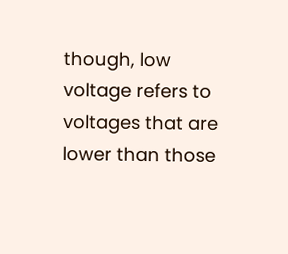though, low voltage refers to voltages that are lower than those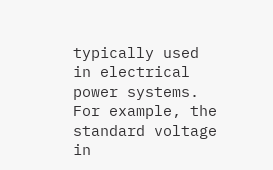typically used in electrical power systems. For example, the standard voltage in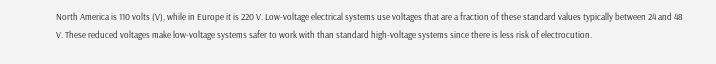North America is 110 volts (V), while in Europe it is 220 V. Low-voltage electrical systems use voltages that are a fraction of these standard values typically between 24 and 48 V. These reduced voltages make low-voltage systems safer to work with than standard high-voltage systems since there is less risk of electrocution.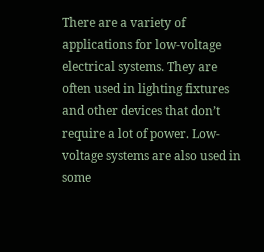There are a variety of applications for low-voltage electrical systems. They are often used in lighting fixtures and other devices that don’t require a lot of power. Low-voltage systems are also used in some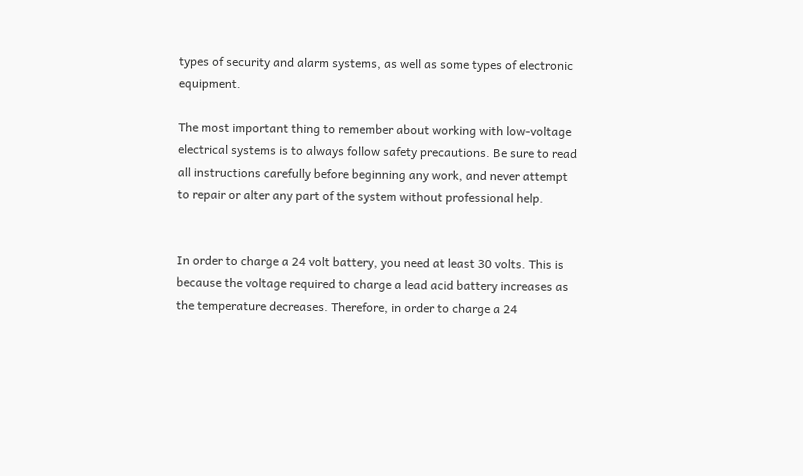types of security and alarm systems, as well as some types of electronic equipment.

The most important thing to remember about working with low-voltage electrical systems is to always follow safety precautions. Be sure to read all instructions carefully before beginning any work, and never attempt to repair or alter any part of the system without professional help.


In order to charge a 24 volt battery, you need at least 30 volts. This is because the voltage required to charge a lead acid battery increases as the temperature decreases. Therefore, in order to charge a 24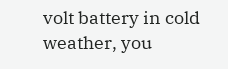volt battery in cold weather, you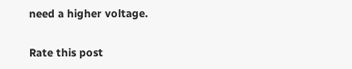need a higher voltage.

Rate this post